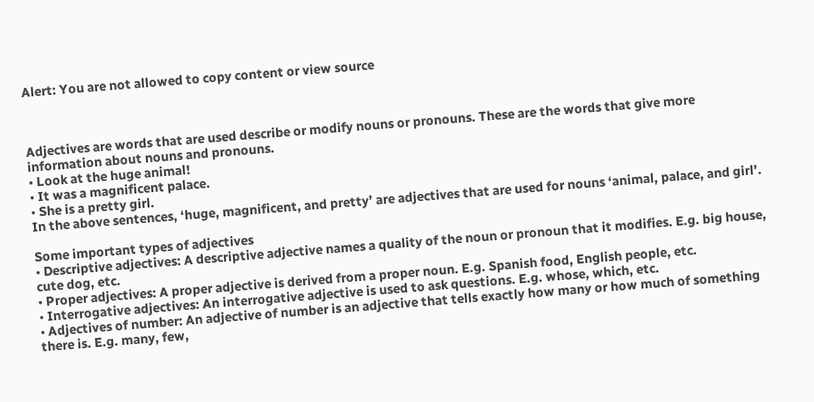Alert: You are not allowed to copy content or view source



Adjectives are words that are used describe or modify nouns or pronouns. These are the words that give more information about nouns and pronouns.
• Look at the huge animal!
• It was a magnificent palace.
• She is a pretty girl.
In the above sentences, ‘huge, magnificent, and pretty’ are adjectives that are used for nouns ‘animal, palace, and girl’.

Some important types of adjectives
• Descriptive adjectives: A descriptive adjective names a quality of the noun or pronoun that it modifies. E.g. big house, cute dog, etc.
• Proper adjectives: A proper adjective is derived from a proper noun. E.g. Spanish food, English people, etc.
• Interrogative adjectives: An interrogative adjective is used to ask questions. E.g. whose, which, etc.
• Adjectives of number: An adjective of number is an adjective that tells exactly how many or how much of something there is. E.g. many, few,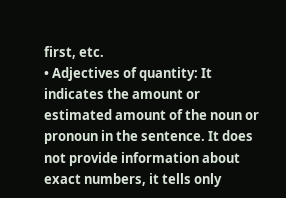first, etc.
• Adjectives of quantity: It indicates the amount or estimated amount of the noun or pronoun in the sentence. It does not provide information about exact numbers, it tells only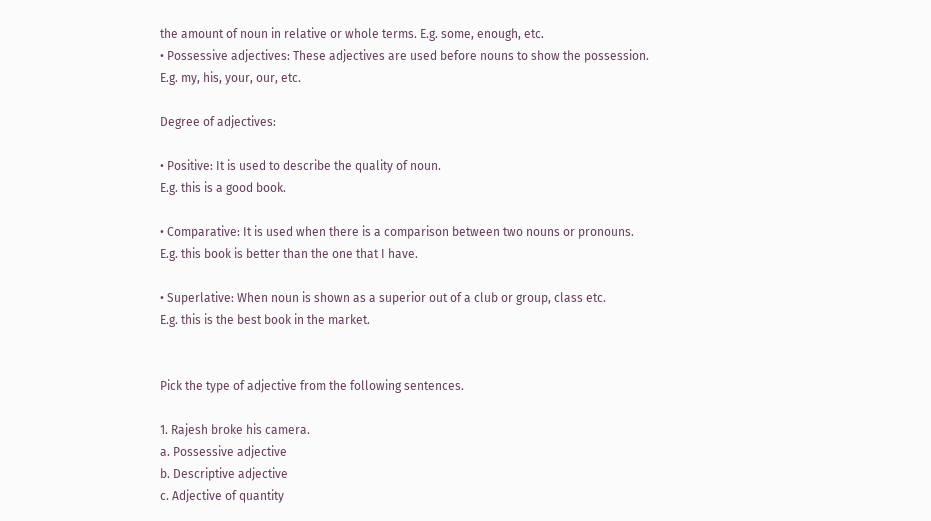the amount of noun in relative or whole terms. E.g. some, enough, etc.
• Possessive adjectives: These adjectives are used before nouns to show the possession. E.g. my, his, your, our, etc.

Degree of adjectives:

• Positive: It is used to describe the quality of noun.
E.g. this is a good book.

• Comparative: It is used when there is a comparison between two nouns or pronouns.
E.g. this book is better than the one that I have.

• Superlative: When noun is shown as a superior out of a club or group, class etc.
E.g. this is the best book in the market.


Pick the type of adjective from the following sentences.

1. Rajesh broke his camera.
a. Possessive adjective
b. Descriptive adjective
c. Adjective of quantity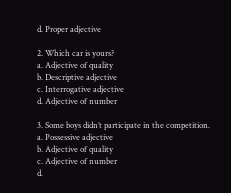d. Proper adjective

2. Which car is yours?
a. Adjective of quality
b. Descriptive adjective
c. Interrogative adjective
d. Adjective of number

3. Some boys didn’t participate in the competition.
a. Possessive adjective
b. Adjective of quality
c. Adjective of number
d.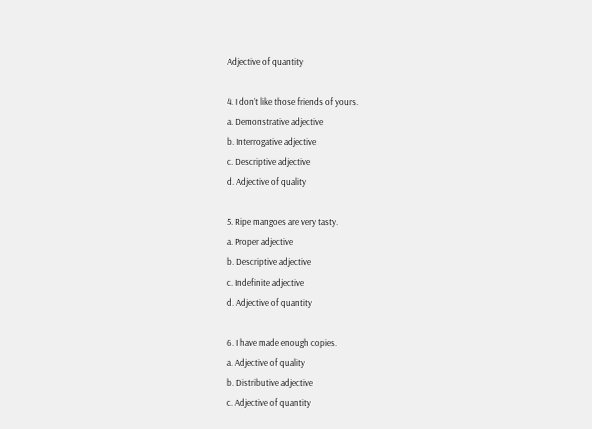Adjective of quantity

4. I don’t like those friends of yours.
a. Demonstrative adjective
b. Interrogative adjective
c. Descriptive adjective
d. Adjective of quality

5. Ripe mangoes are very tasty.
a. Proper adjective
b. Descriptive adjective
c. Indefinite adjective
d. Adjective of quantity

6. I have made enough copies.
a. Adjective of quality
b. Distributive adjective
c. Adjective of quantity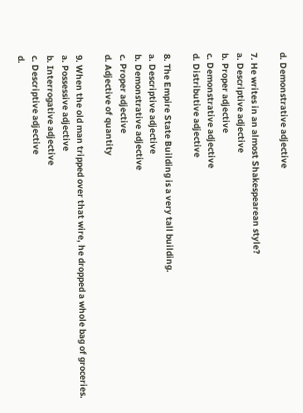d. Demonstrative adjective

7. He writes in an almost Shakespearean style?
a. Descriptive adjective
b. Proper adjective
c. Demonstrative adjective
d. Distributive adjective

8. The Empire State Building is a very tall building.
a. Descriptive adjective
b. Demonstrative adjective
c. Proper adjective
d. Adjective of quantity

9. When the old man tripped over that wire, he dropped a whole bag of groceries.
a. Possessive adjective
b. Interrogative adjective
c. Descriptive adjective
d.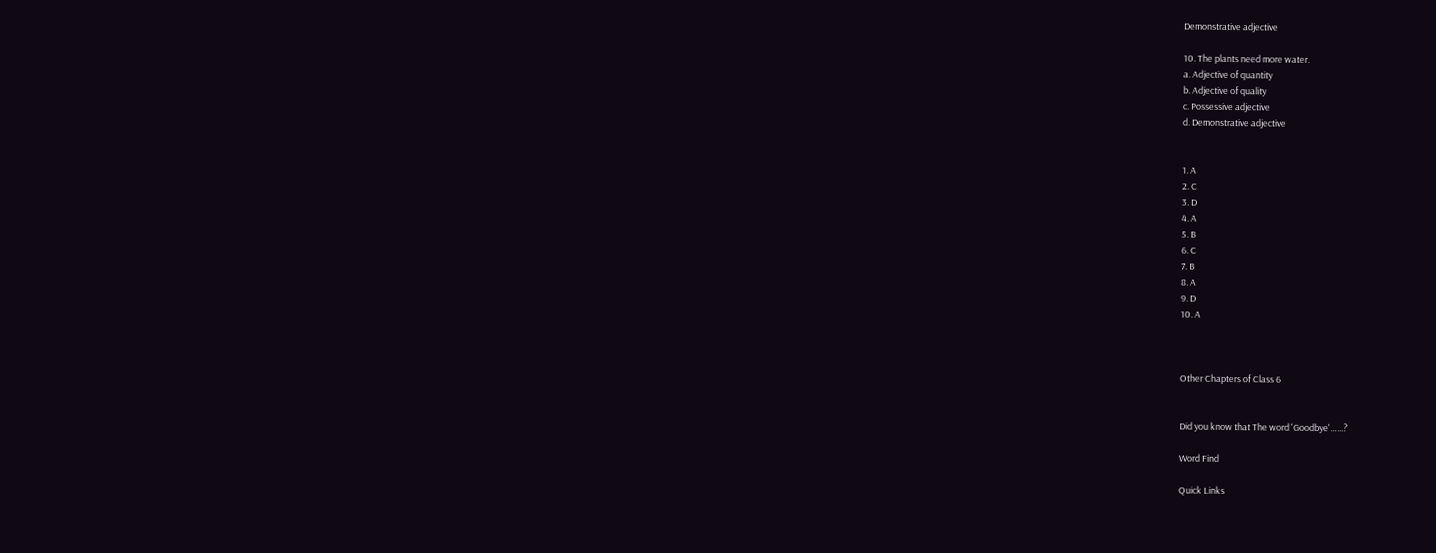Demonstrative adjective

10. The plants need more water.
a. Adjective of quantity
b. Adjective of quality
c. Possessive adjective
d. Demonstrative adjective


1. A
2. C
3. D
4. A
5. B
6. C
7. B
8. A
9. D
10. A



Other Chapters of Class 6


Did you know that The word 'Goodbye'…...?

Word Find

Quick Links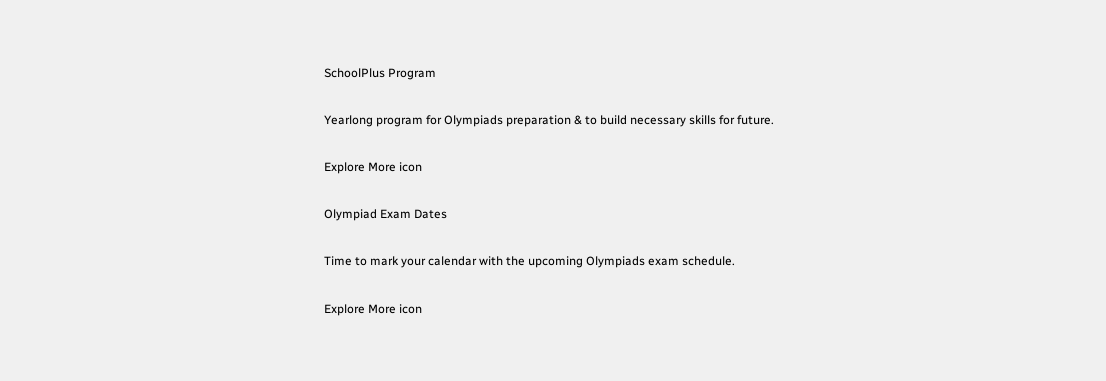SchoolPlus Program

Yearlong program for Olympiads preparation & to build necessary skills for future.

Explore More icon

Olympiad Exam Dates

Time to mark your calendar with the upcoming Olympiads exam schedule.

Explore More icon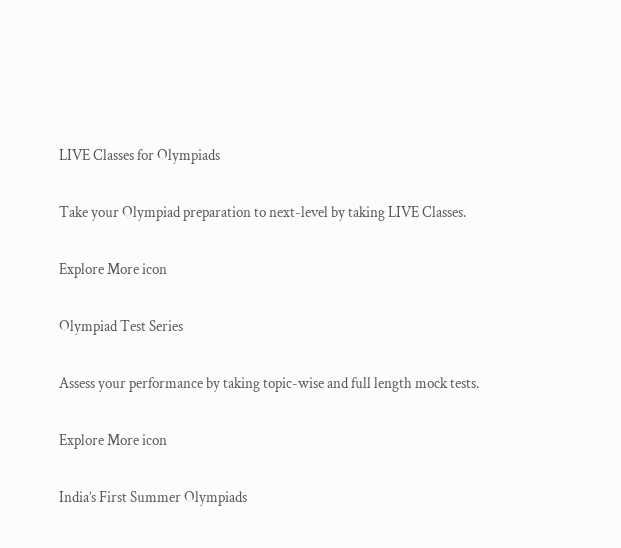LIVE Classes for Olympiads

Take your Olympiad preparation to next-level by taking LIVE Classes.

Explore More icon

Olympiad Test Series

Assess your performance by taking topic-wise and full length mock tests.

Explore More icon

India’s First Summer Olympiads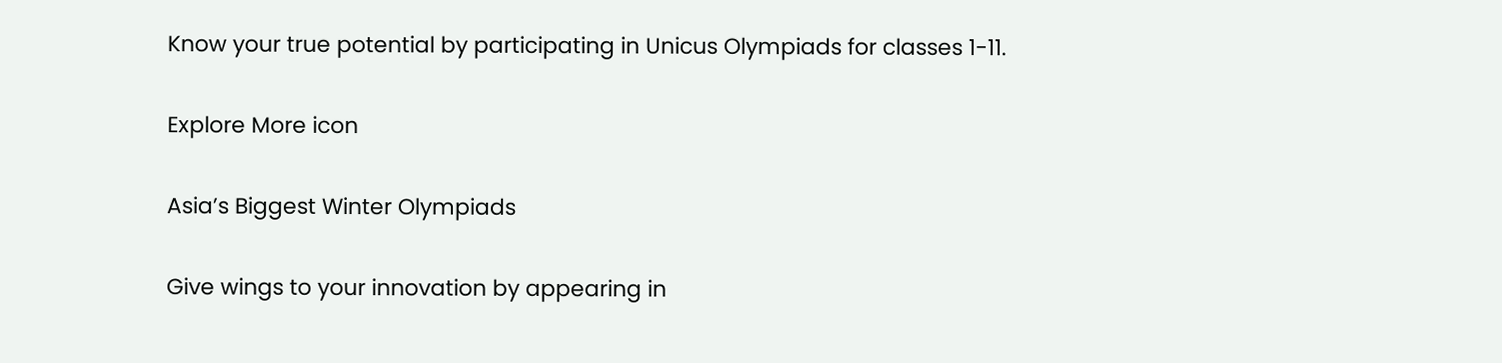Know your true potential by participating in Unicus Olympiads for classes 1-11.

Explore More icon

Asia’s Biggest Winter Olympiads

Give wings to your innovation by appearing in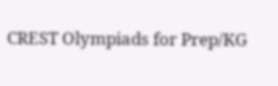CREST Olympiads for Prep/KG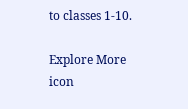to classes 1-10.

Explore More icon